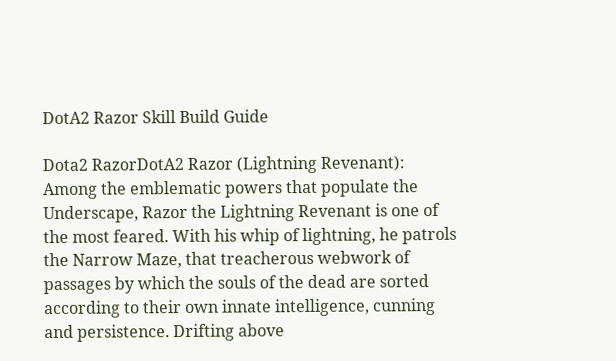DotA2 Razor Skill Build Guide

Dota2 RazorDotA2 Razor (Lightning Revenant): Among the emblematic powers that populate the Underscape, Razor the Lightning Revenant is one of the most feared. With his whip of lightning, he patrols the Narrow Maze, that treacherous webwork of passages by which the souls of the dead are sorted according to their own innate intelligence, cunning and persistence. Drifting above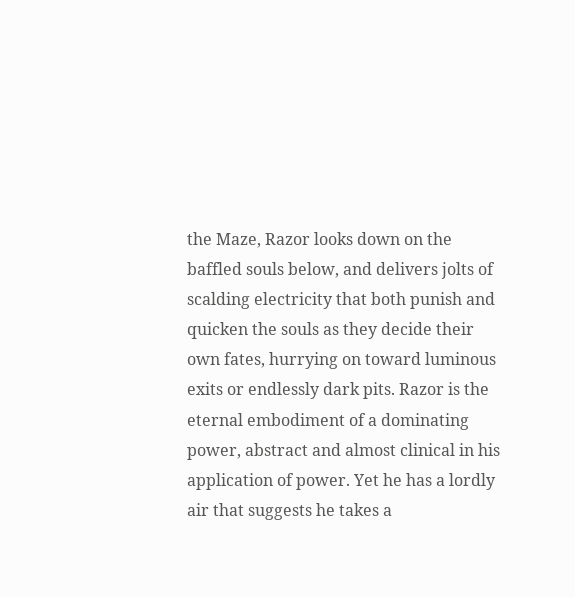the Maze, Razor looks down on the baffled souls below, and delivers jolts of scalding electricity that both punish and quicken the souls as they decide their own fates, hurrying on toward luminous exits or endlessly dark pits. Razor is the eternal embodiment of a dominating power, abstract and almost clinical in his application of power. Yet he has a lordly air that suggests he takes a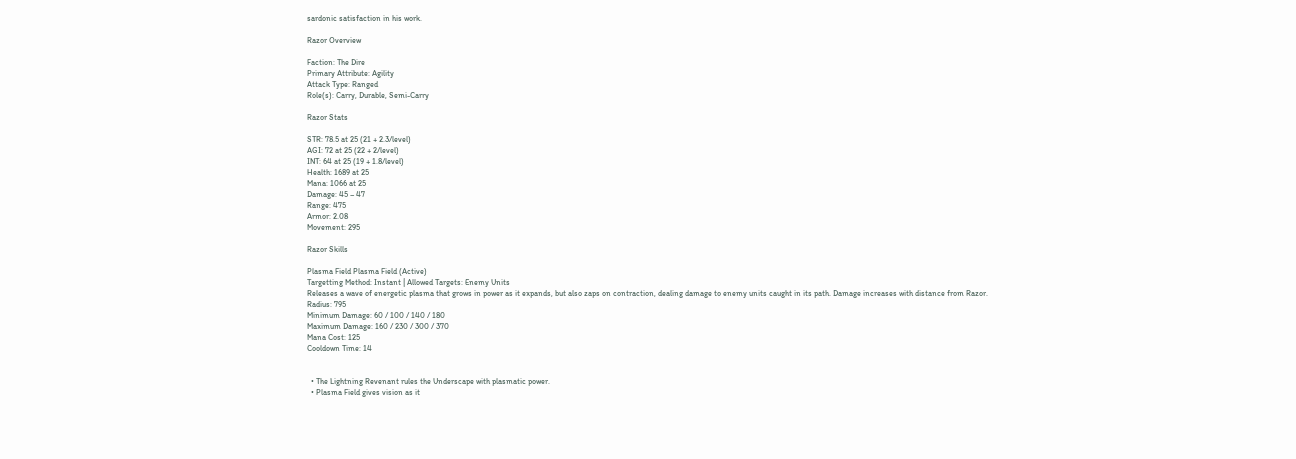sardonic satisfaction in his work.

Razor Overview

Faction: The Dire
Primary Attribute: Agility
Attack Type: Ranged
Role(s): Carry, Durable, Semi-Carry

Razor Stats

STR: 78.5 at 25 (21 + 2.3/level)
AGI: 72 at 25 (22 + 2/level)
INT: 64 at 25 (19 + 1.8/level)
Health: 1689 at 25
Mana: 1066 at 25
Damage: 45 – 47
Range: 475
Armor: 2.08
Movement: 295

Razor Skills

Plasma Field Plasma Field (Active)
Targetting Method: Instant | Allowed Targets: Enemy Units
Releases a wave of energetic plasma that grows in power as it expands, but also zaps on contraction, dealing damage to enemy units caught in its path. Damage increases with distance from Razor.
Radius: 795
Minimum Damage: 60 / 100 / 140 / 180
Maximum Damage: 160 / 230 / 300 / 370
Mana Cost: 125
Cooldown Time: 14


  • The Lightning Revenant rules the Underscape with plasmatic power.
  • Plasma Field gives vision as it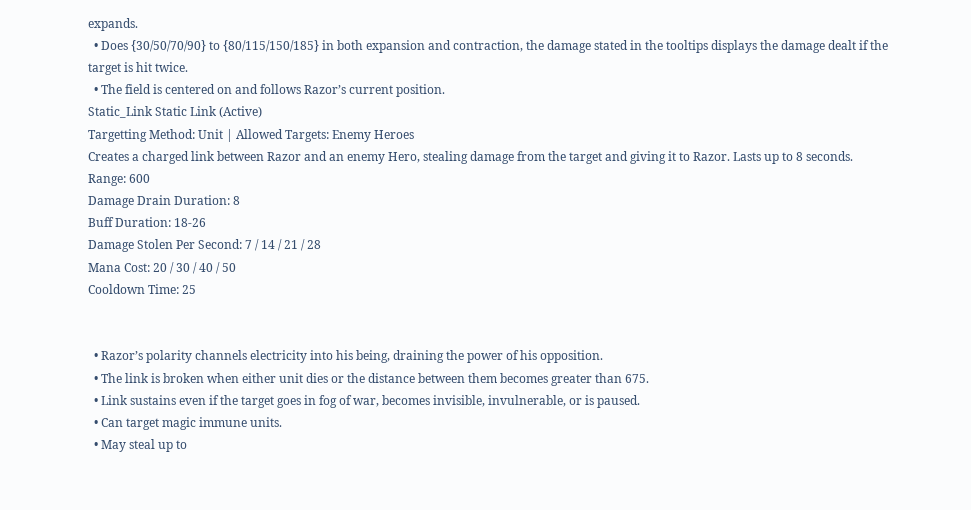expands.
  • Does {30/50/70/90} to {80/115/150/185} in both expansion and contraction, the damage stated in the tooltips displays the damage dealt if the target is hit twice.
  • The field is centered on and follows Razor’s current position.
Static_Link Static Link (Active)
Targetting Method: Unit | Allowed Targets: Enemy Heroes
Creates a charged link between Razor and an enemy Hero, stealing damage from the target and giving it to Razor. Lasts up to 8 seconds.
Range: 600
Damage Drain Duration: 8
Buff Duration: 18-26
Damage Stolen Per Second: 7 / 14 / 21 / 28
Mana Cost: 20 / 30 / 40 / 50
Cooldown Time: 25


  • Razor’s polarity channels electricity into his being, draining the power of his opposition.
  • The link is broken when either unit dies or the distance between them becomes greater than 675.
  • Link sustains even if the target goes in fog of war, becomes invisible, invulnerable, or is paused.
  • Can target magic immune units.
  • May steal up to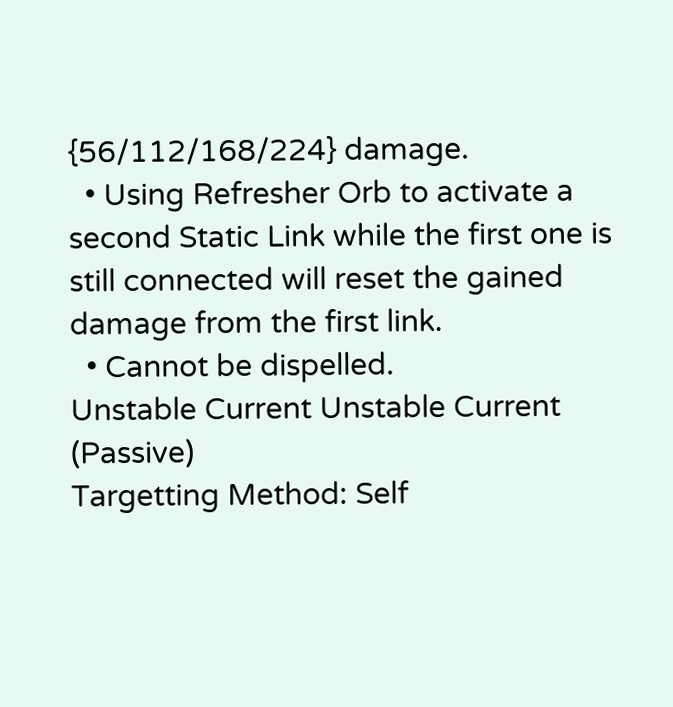{56/112/168/224} damage.
  • Using Refresher Orb to activate a second Static Link while the first one is still connected will reset the gained damage from the first link.
  • Cannot be dispelled.
Unstable Current Unstable Current (Passive)
Targetting Method: Self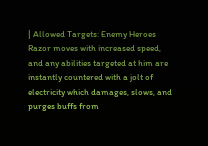| Allowed Targets: Enemy Heroes
Razor moves with increased speed, and any abilities targeted at him are instantly countered with a jolt of electricity which damages, slows, and purges buffs from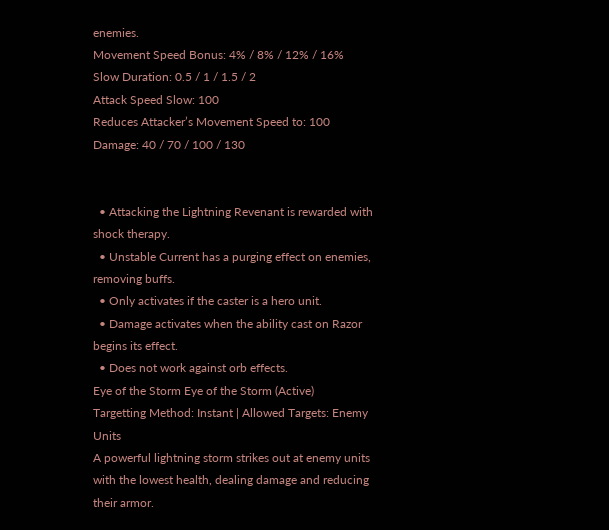enemies.
Movement Speed Bonus: 4% / 8% / 12% / 16%
Slow Duration: 0.5 / 1 / 1.5 / 2
Attack Speed Slow: 100
Reduces Attacker’s Movement Speed to: 100
Damage: 40 / 70 / 100 / 130


  • Attacking the Lightning Revenant is rewarded with shock therapy.
  • Unstable Current has a purging effect on enemies, removing buffs.
  • Only activates if the caster is a hero unit.
  • Damage activates when the ability cast on Razor begins its effect.
  • Does not work against orb effects.
Eye of the Storm Eye of the Storm (Active)
Targetting Method: Instant | Allowed Targets: Enemy Units
A powerful lightning storm strikes out at enemy units with the lowest health, dealing damage and reducing their armor.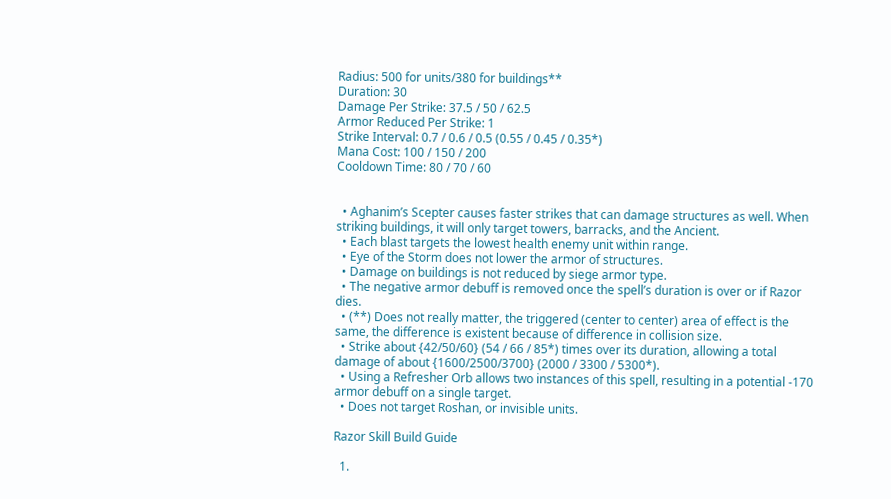Radius: 500 for units/380 for buildings**
Duration: 30
Damage Per Strike: 37.5 / 50 / 62.5
Armor Reduced Per Strike: 1
Strike Interval: 0.7 / 0.6 / 0.5 (0.55 / 0.45 / 0.35*)
Mana Cost: 100 / 150 / 200
Cooldown Time: 80 / 70 / 60


  • Aghanim’s Scepter causes faster strikes that can damage structures as well. When striking buildings, it will only target towers, barracks, and the Ancient.
  • Each blast targets the lowest health enemy unit within range.
  • Eye of the Storm does not lower the armor of structures.
  • Damage on buildings is not reduced by siege armor type.
  • The negative armor debuff is removed once the spell’s duration is over or if Razor dies.
  • (**) Does not really matter, the triggered (center to center) area of effect is the same, the difference is existent because of difference in collision size.
  • Strike about {42/50/60} (54 / 66 / 85*) times over its duration, allowing a total damage of about {1600/2500/3700} (2000 / 3300 / 5300*).
  • Using a Refresher Orb allows two instances of this spell, resulting in a potential -170 armor debuff on a single target.
  • Does not target Roshan, or invisible units.

Razor Skill Build Guide

  1.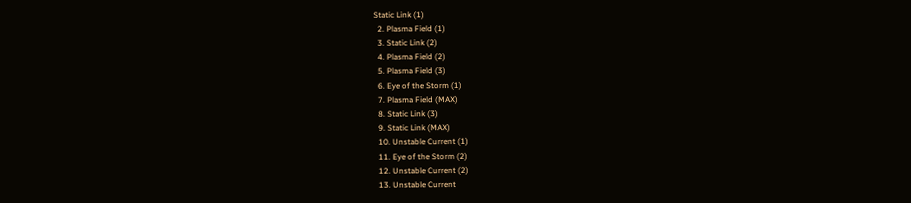Static Link (1)
  2. Plasma Field (1)
  3. Static Link (2)
  4. Plasma Field (2)
  5. Plasma Field (3)
  6. Eye of the Storm (1)
  7. Plasma Field (MAX)
  8. Static Link (3)
  9. Static Link (MAX)
  10. Unstable Current (1)
  11. Eye of the Storm (2)
  12. Unstable Current (2)
  13. Unstable Current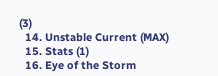(3)
  14. Unstable Current (MAX)
  15. Stats (1)
  16. Eye of the Storm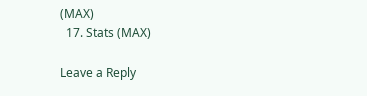(MAX)
  17. Stats (MAX)

Leave a Reply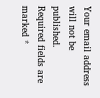Your email address will not be published. Required fields are marked *